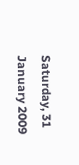Saturday, 31 January 2009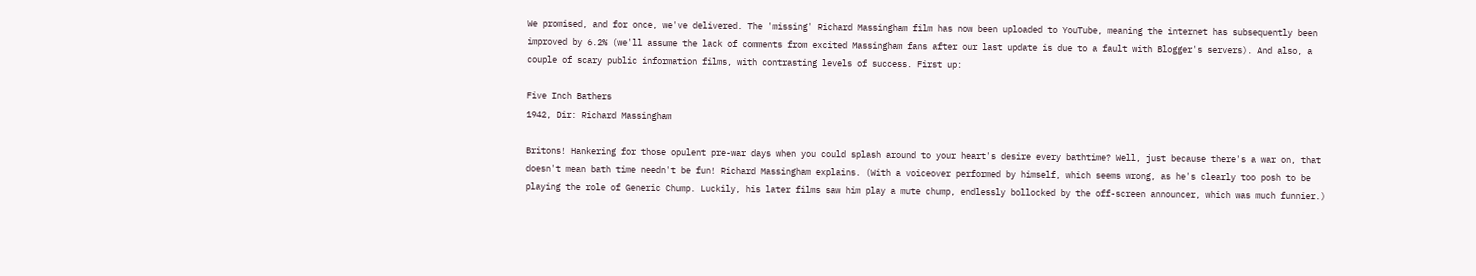We promised, and for once, we've delivered. The 'missing' Richard Massingham film has now been uploaded to YouTube, meaning the internet has subsequently been improved by 6.2% (we'll assume the lack of comments from excited Massingham fans after our last update is due to a fault with Blogger's servers). And also, a couple of scary public information films, with contrasting levels of success. First up:

Five Inch Bathers
1942, Dir: Richard Massingham

Britons! Hankering for those opulent pre-war days when you could splash around to your heart's desire every bathtime? Well, just because there's a war on, that doesn't mean bath time needn't be fun! Richard Massingham explains. (With a voiceover performed by himself, which seems wrong, as he's clearly too posh to be playing the role of Generic Chump. Luckily, his later films saw him play a mute chump, endlessly bollocked by the off-screen announcer, which was much funnier.)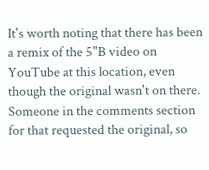It's worth noting that there has been a remix of the 5"B video on YouTube at this location, even though the original wasn't on there. Someone in the comments section for that requested the original, so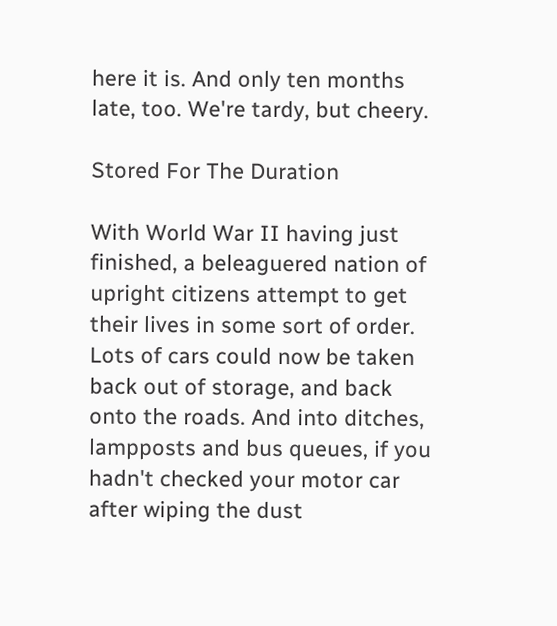here it is. And only ten months late, too. We're tardy, but cheery.

Stored For The Duration

With World War II having just finished, a beleaguered nation of upright citizens attempt to get their lives in some sort of order. Lots of cars could now be taken back out of storage, and back onto the roads. And into ditches, lampposts and bus queues, if you hadn't checked your motor car after wiping the dust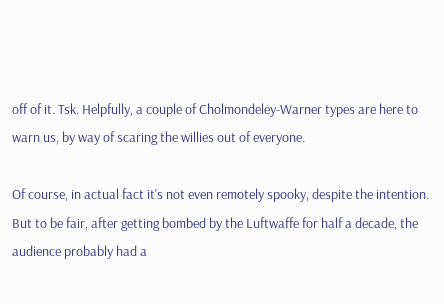off of it. Tsk. Helpfully, a couple of Cholmondeley-Warner types are here to warn us, by way of scaring the willies out of everyone.

Of course, in actual fact it's not even remotely spooky, despite the intention. But to be fair, after getting bombed by the Luftwaffe for half a decade, the audience probably had a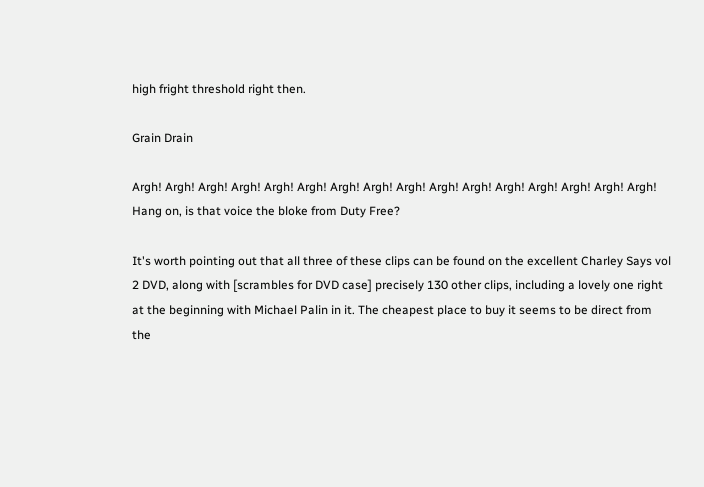high fright threshold right then.

Grain Drain

Argh! Argh! Argh! Argh! Argh! Argh! Argh! Argh! Argh! Argh! Argh! Argh! Argh! Argh! Argh! Argh! Hang on, is that voice the bloke from Duty Free?

It's worth pointing out that all three of these clips can be found on the excellent Charley Says vol 2 DVD, along with [scrambles for DVD case] precisely 130 other clips, including a lovely one right at the beginning with Michael Palin in it. The cheapest place to buy it seems to be direct from the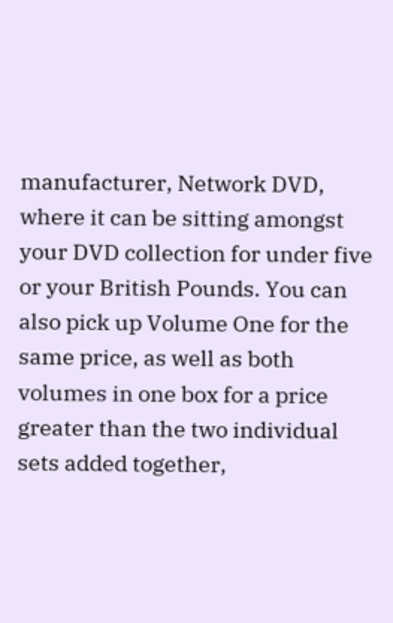manufacturer, Network DVD, where it can be sitting amongst your DVD collection for under five or your British Pounds. You can also pick up Volume One for the same price, as well as both volumes in one box for a price greater than the two individual sets added together,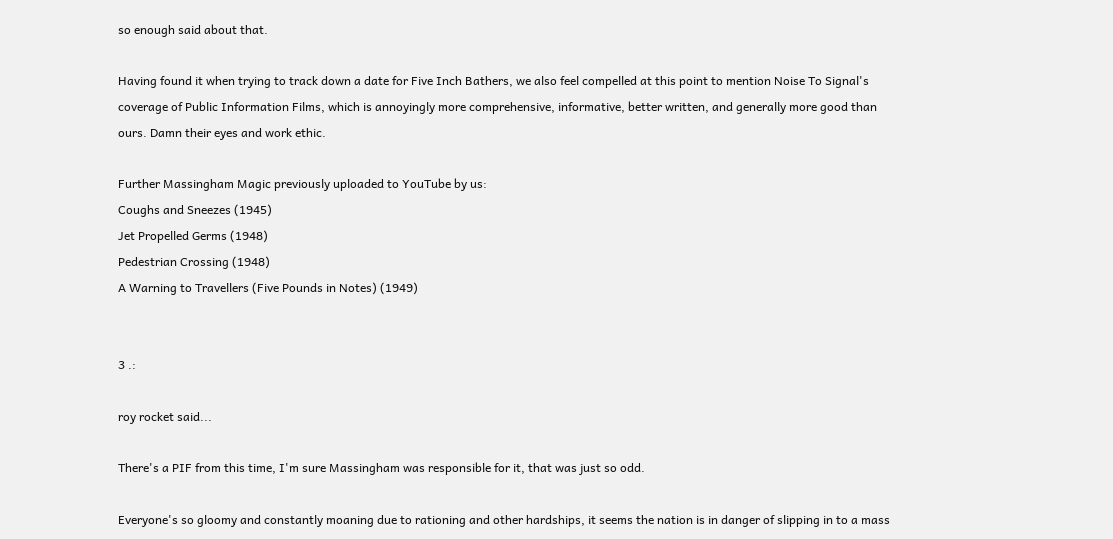so enough said about that.

Having found it when trying to track down a date for Five Inch Bathers, we also feel compelled at this point to mention Noise To Signal's coverage of Public Information Films, which is annoyingly more comprehensive, informative, better written, and generally more good than ours. Damn their eyes and work ethic.

Further Massingham Magic previously uploaded to YouTube by us:
Coughs and Sneezes (1945)
Jet Propelled Germs (1948)
Pedestrian Crossing (1948)
A Warning to Travellers (Five Pounds in Notes) (1949)


3 .:

roy rocket said...

There's a PIF from this time, I'm sure Massingham was responsible for it, that was just so odd.

Everyone's so gloomy and constantly moaning due to rationing and other hardships, it seems the nation is in danger of slipping in to a mass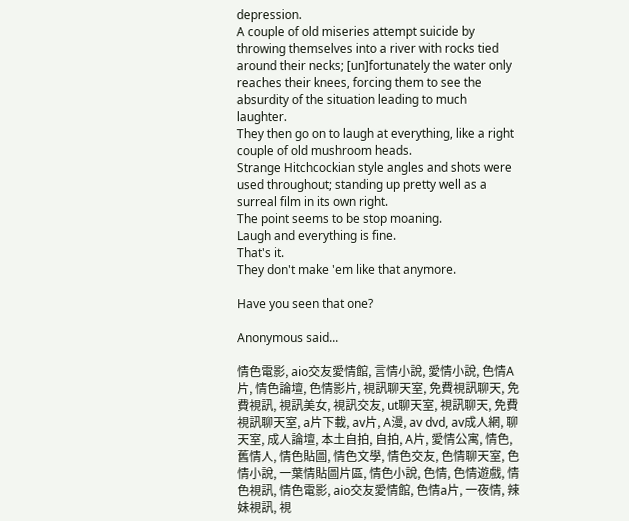depression.
A couple of old miseries attempt suicide by throwing themselves into a river with rocks tied around their necks; [un]fortunately the water only reaches their knees, forcing them to see the absurdity of the situation leading to much laughter.
They then go on to laugh at everything, like a right couple of old mushroom heads.
Strange Hitchcockian style angles and shots were used throughout; standing up pretty well as a surreal film in its own right.
The point seems to be stop moaning.
Laugh and everything is fine.
That's it.
They don't make 'em like that anymore.

Have you seen that one?

Anonymous said...

情色電影, aio交友愛情館, 言情小說, 愛情小說, 色情A片, 情色論壇, 色情影片, 視訊聊天室, 免費視訊聊天, 免費視訊, 視訊美女, 視訊交友, ut聊天室, 視訊聊天, 免費視訊聊天室, a片下載, av片, A漫, av dvd, av成人網, 聊天室, 成人論壇, 本土自拍, 自拍, A片, 愛情公寓, 情色, 舊情人, 情色貼圖, 情色文學, 情色交友, 色情聊天室, 色情小說, 一葉情貼圖片區, 情色小說, 色情, 色情遊戲, 情色視訊, 情色電影, aio交友愛情館, 色情a片, 一夜情, 辣妹視訊, 視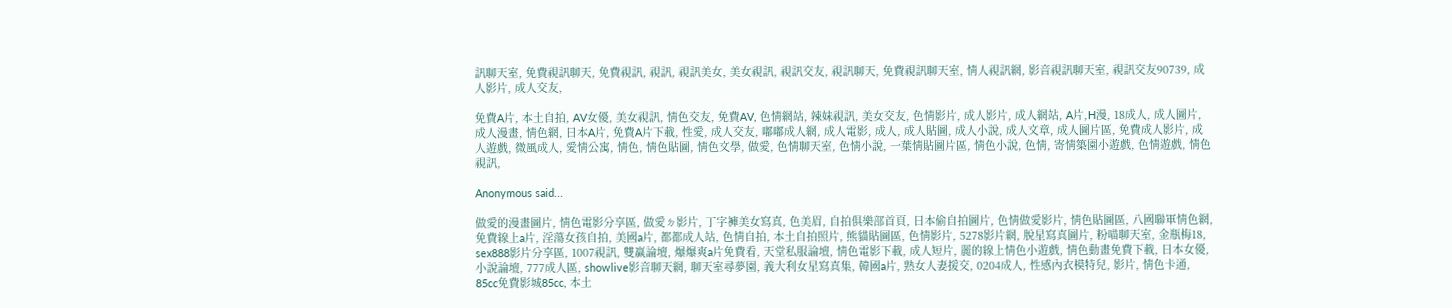訊聊天室, 免費視訊聊天, 免費視訊, 視訊, 視訊美女, 美女視訊, 視訊交友, 視訊聊天, 免費視訊聊天室, 情人視訊網, 影音視訊聊天室, 視訊交友90739, 成人影片, 成人交友,

免費A片, 本土自拍, AV女優, 美女視訊, 情色交友, 免費AV, 色情網站, 辣妹視訊, 美女交友, 色情影片, 成人影片, 成人網站, A片,H漫, 18成人, 成人圖片, 成人漫畫, 情色網, 日本A片, 免費A片下載, 性愛, 成人交友, 嘟嘟成人網, 成人電影, 成人, 成人貼圖, 成人小說, 成人文章, 成人圖片區, 免費成人影片, 成人遊戲, 微風成人, 愛情公寓, 情色, 情色貼圖, 情色文學, 做愛, 色情聊天室, 色情小說, 一葉情貼圖片區, 情色小說, 色情, 寄情築園小遊戲, 色情遊戲, 情色視訊,

Anonymous said...

做愛的漫畫圖片, 情色電影分享區, 做愛ㄉ影片, 丁字褲美女寫真, 色美眉, 自拍俱樂部首頁, 日本偷自拍圖片, 色情做愛影片, 情色貼圖區, 八國聯軍情色網, 免費線上a片, 淫蕩女孩自拍, 美國a片, 都都成人站, 色情自拍, 本土自拍照片, 熊貓貼圖區, 色情影片, 5278影片網, 脫星寫真圖片, 粉喵聊天室, 金瓶梅18, sex888影片分享區, 1007視訊, 雙贏論壇, 爆爆爽a片免費看, 天堂私服論壇, 情色電影下載, 成人短片, 麗的線上情色小遊戲, 情色動畫免費下載, 日本女優, 小說論壇, 777成人區, showlive影音聊天網, 聊天室尋夢園, 義大利女星寫真集, 韓國a片, 熟女人妻援交, 0204成人, 性感內衣模特兒, 影片, 情色卡通, 85cc免費影城85cc, 本土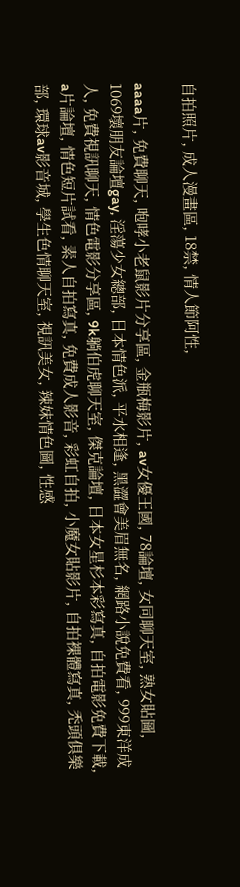自拍照片, 成人漫畫區, 18禁, 情人節阿性,

aaaa片, 免費聊天, 咆哮小老鼠影片分享區, 金瓶梅影片, av女優王國, 78論壇, 女同聊天室, 熟女貼圖, 1069壞朋友論壇gay, 淫蕩少女總部, 日本情色派, 平水相逢, 黑澀會美眉無名, 網路小說免費看, 999東洋成人, 免費視訊聊天, 情色電影分享區, 9k躺伯虎聊天室, 傑克論壇, 日本女星杉本彩寫真, 自拍電影免費下載, a片論壇, 情色短片試看, 素人自拍寫真, 免費成人影音, 彩虹自拍, 小魔女貼影片, 自拍裸體寫真, 禿頭俱樂部, 環球av影音城, 學生色情聊天室, 視訊美女, 辣妹情色圖, 性感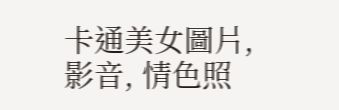卡通美女圖片, 影音, 情色照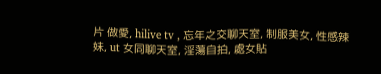片 做愛, hilive tv , 忘年之交聊天室, 制服美女, 性感辣妹, ut 女同聊天室, 淫蕩自拍, 處女貼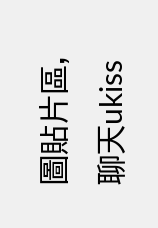圖貼片區, 聊天ukiss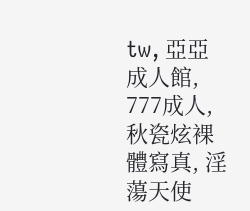tw, 亞亞成人館, 777成人, 秋瓷炫裸體寫真, 淫蕩天使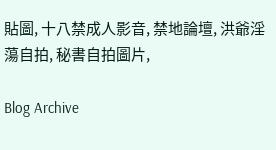貼圖, 十八禁成人影音, 禁地論壇, 洪爺淫蕩自拍, 秘書自拍圖片,

Blog Archive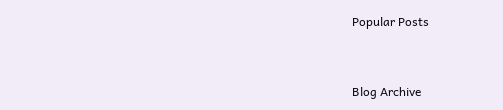Popular Posts


Blog Archive